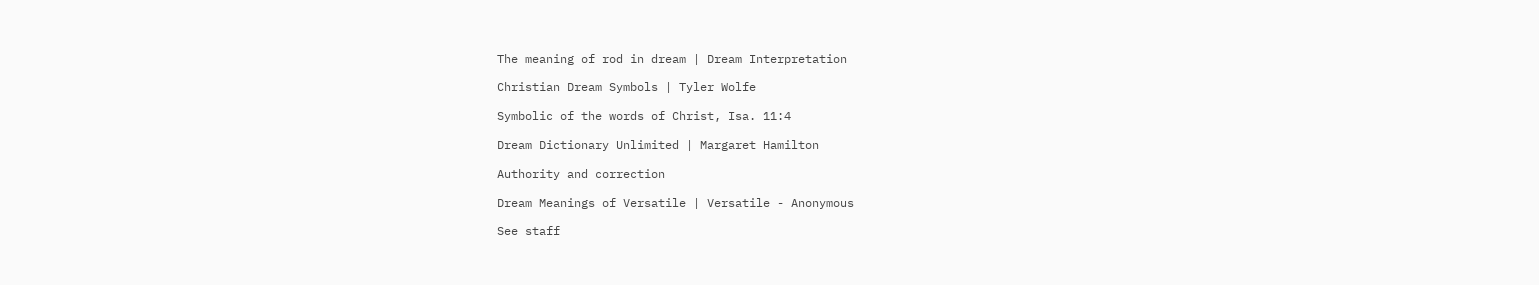The meaning of rod in dream | Dream Interpretation

Christian Dream Symbols | Tyler Wolfe

Symbolic of the words of Christ, Isa. 11:4

Dream Dictionary Unlimited | Margaret Hamilton

Authority and correction

Dream Meanings of Versatile | Versatile - Anonymous

See staff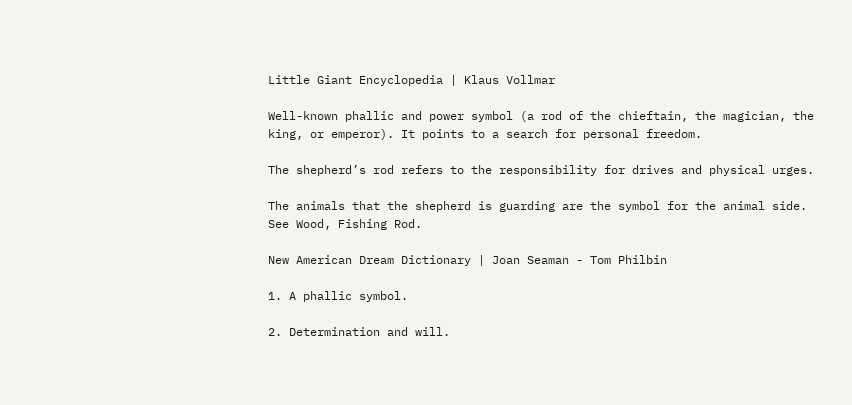Little Giant Encyclopedia | Klaus Vollmar

Well-known phallic and power symbol (a rod of the chieftain, the magician, the king, or emperor). It points to a search for personal freedom.

The shepherd’s rod refers to the responsibility for drives and physical urges.

The animals that the shepherd is guarding are the symbol for the animal side. See Wood, Fishing Rod.

New American Dream Dictionary | Joan Seaman - Tom Philbin

1. A phallic symbol.

2. Determination and will.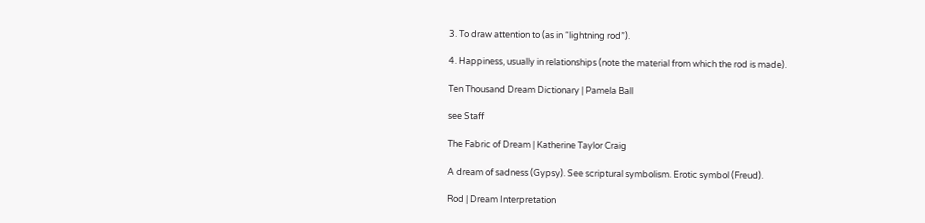3. To draw attention to (as in “lightning rod”).

4. Happiness, usually in relationships (note the material from which the rod is made).

Ten Thousand Dream Dictionary | Pamela Ball

see Staff

The Fabric of Dream | Katherine Taylor Craig

A dream of sadness (Gypsy). See scriptural symbolism. Erotic symbol (Freud).

Rod | Dream Interpretation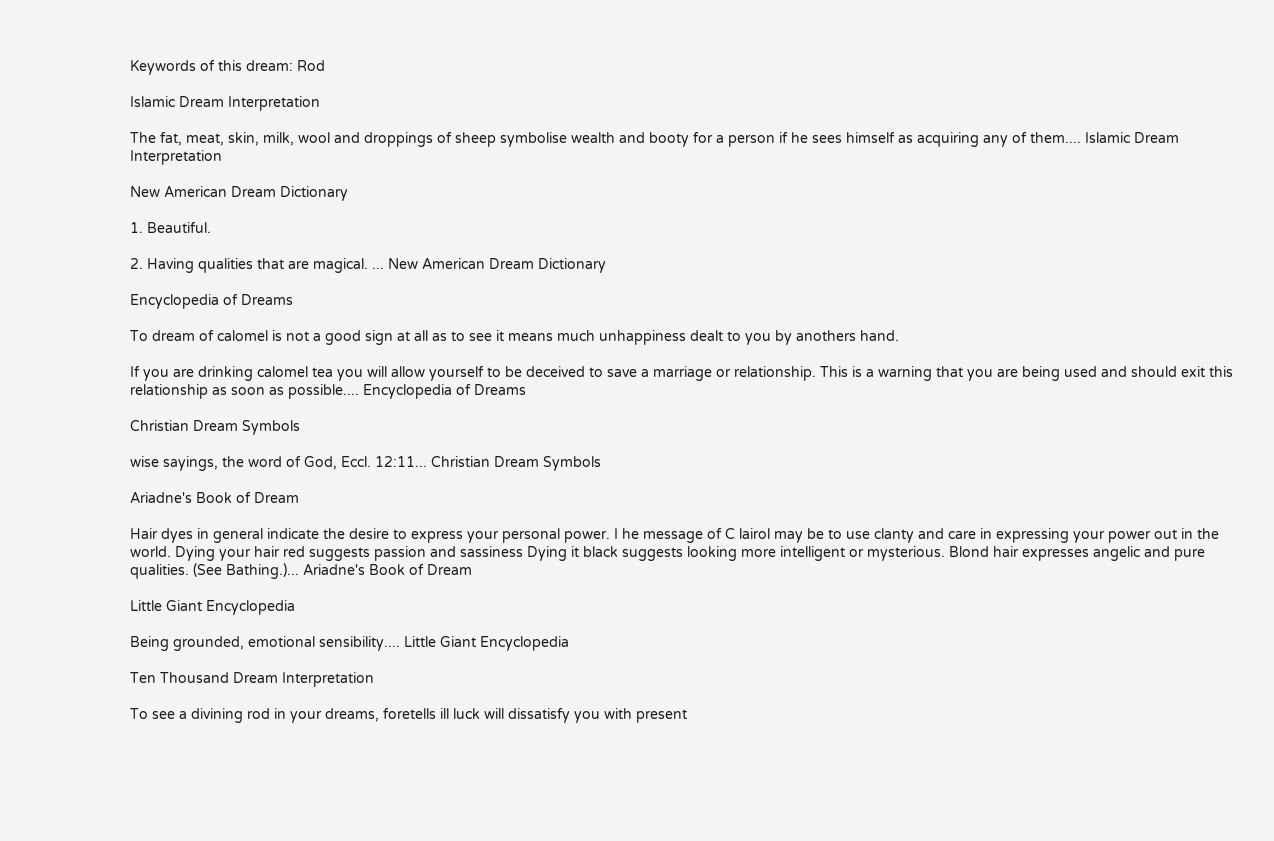Keywords of this dream: Rod

Islamic Dream Interpretation

The fat, meat, skin, milk, wool and droppings of sheep symbolise wealth and booty for a person if he sees himself as acquiring any of them.... Islamic Dream Interpretation

New American Dream Dictionary

1. Beautiful.

2. Having qualities that are magical. ... New American Dream Dictionary

Encyclopedia of Dreams

To dream of calomel is not a good sign at all as to see it means much unhappiness dealt to you by anothers hand.

If you are drinking calomel tea you will allow yourself to be deceived to save a marriage or relationship. This is a warning that you are being used and should exit this relationship as soon as possible.... Encyclopedia of Dreams

Christian Dream Symbols

wise sayings, the word of God, Eccl. 12:11... Christian Dream Symbols

Ariadne's Book of Dream

Hair dyes in general indicate the desire to express your personal power. I he message of C lairol may be to use clanty and care in expressing your power out in the world. Dying your hair red suggests passion and sassiness Dying it black suggests looking more intelligent or mysterious. Blond hair expresses angelic and pure qualities. (See Bathing.)... Ariadne's Book of Dream

Little Giant Encyclopedia

Being grounded, emotional sensibility.... Little Giant Encyclopedia

Ten Thousand Dream Interpretation

To see a divining rod in your dreams, foretells ill luck will dissatisfy you with present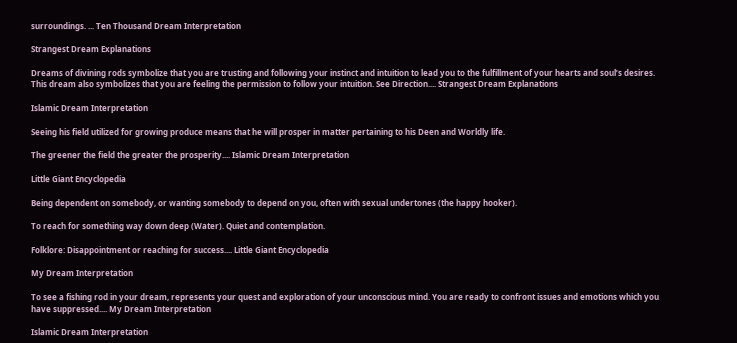surroundings. ... Ten Thousand Dream Interpretation

Strangest Dream Explanations

Dreams of divining rods symbolize that you are trusting and following your instinct and intuition to lead you to the fulfillment of your hearts and soul’s desires. This dream also symbolizes that you are feeling the permission to follow your intuition. See Direction.... Strangest Dream Explanations

Islamic Dream Interpretation

Seeing his field utilized for growing produce means that he will prosper in matter pertaining to his Deen and Worldly life.

The greener the field the greater the prosperity.... Islamic Dream Interpretation

Little Giant Encyclopedia

Being dependent on somebody, or wanting somebody to depend on you, often with sexual undertones (the happy hooker).

To reach for something way down deep (Water). Quiet and contemplation.

Folklore: Disappointment or reaching for success.... Little Giant Encyclopedia

My Dream Interpretation

To see a fishing rod in your dream, represents your quest and exploration of your unconscious mind. You are ready to confront issues and emotions which you have suppressed.... My Dream Interpretation

Islamic Dream Interpretation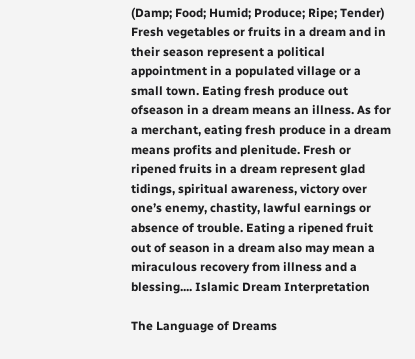(Damp; Food; Humid; Produce; Ripe; Tender) Fresh vegetables or fruits in a dream and in their season represent a political appointment in a populated village or a small town. Eating fresh produce out ofseason in a dream means an illness. As for a merchant, eating fresh produce in a dream means profits and plenitude. Fresh or ripened fruits in a dream represent glad tidings, spiritual awareness, victory over one’s enemy, chastity, lawful earnings or absence of trouble. Eating a ripened fruit out of season in a dream also may mean a miraculous recovery from illness and a blessing.... Islamic Dream Interpretation

The Language of Dreams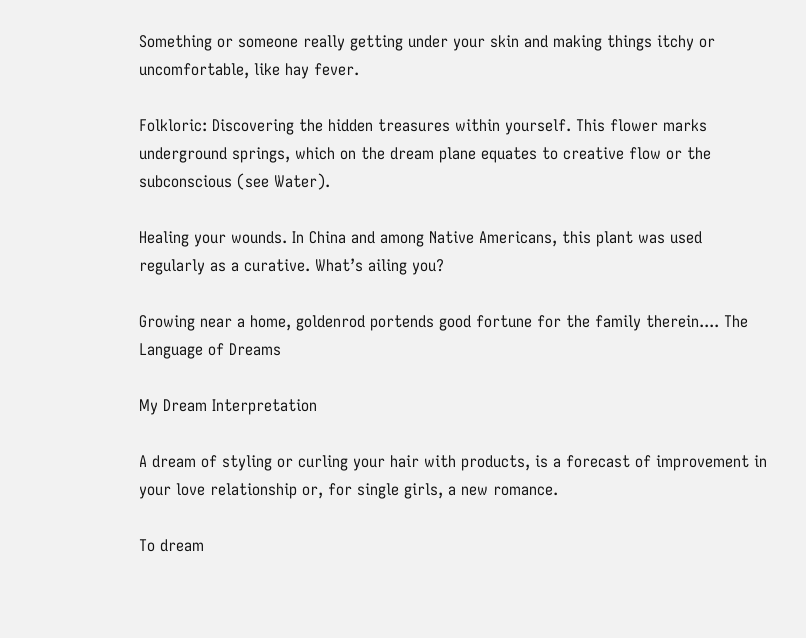Something or someone really getting under your skin and making things itchy or uncomfortable, like hay fever.

Folkloric: Discovering the hidden treasures within yourself. This flower marks underground springs, which on the dream plane equates to creative flow or the subconscious (see Water).

Healing your wounds. In China and among Native Americans, this plant was used regularly as a curative. What’s ailing you?

Growing near a home, goldenrod portends good fortune for the family therein.... The Language of Dreams

My Dream Interpretation

A dream of styling or curling your hair with products, is a forecast of improvement in your love relationship or, for single girls, a new romance.

To dream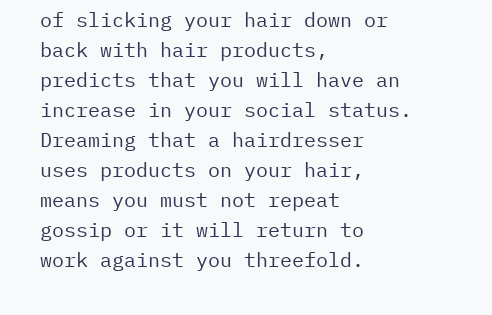of slicking your hair down or back with hair products, predicts that you will have an increase in your social status. Dreaming that a hairdresser uses products on your hair, means you must not repeat gossip or it will return to work against you threefold.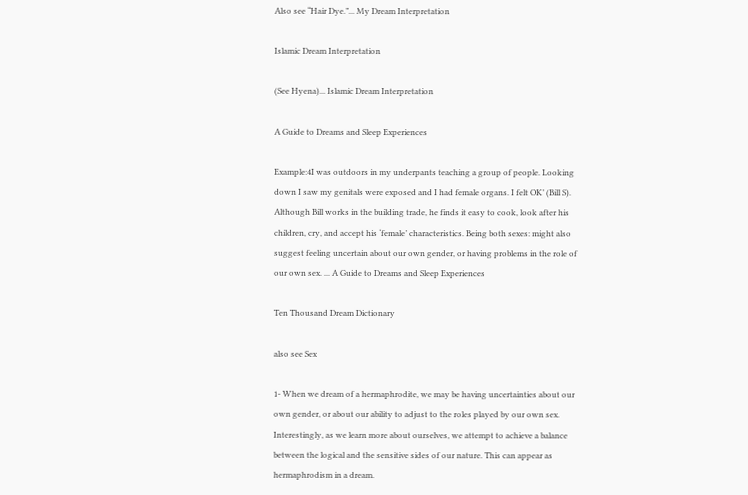Also see “Hair Dye.”... My Dream Interpretation

Islamic Dream Interpretation

(See Hyena)... Islamic Dream Interpretation

A Guide to Dreams and Sleep Experiences

Example:4I was outdoors in my underpants teaching a group of people. Looking down I saw my genitals were exposed and I had female organs. I felt OK’ (Bill S). Although Bill works in the building trade, he finds it easy to cook, look after his children, cry, and accept his ‘female’ characteristics. Being both sexes: might also suggest feeling uncertain about our own gender, or having problems in the role of our own sex. ... A Guide to Dreams and Sleep Experiences

Ten Thousand Dream Dictionary

also see Sex

1- When we dream of a hermaphrodite, we may be having uncertainties about our own gender, or about our ability to adjust to the roles played by our own sex. Interestingly, as we learn more about ourselves, we attempt to achieve a balance between the logical and the sensitive sides of our nature. This can appear as hermaphrodism in a dream.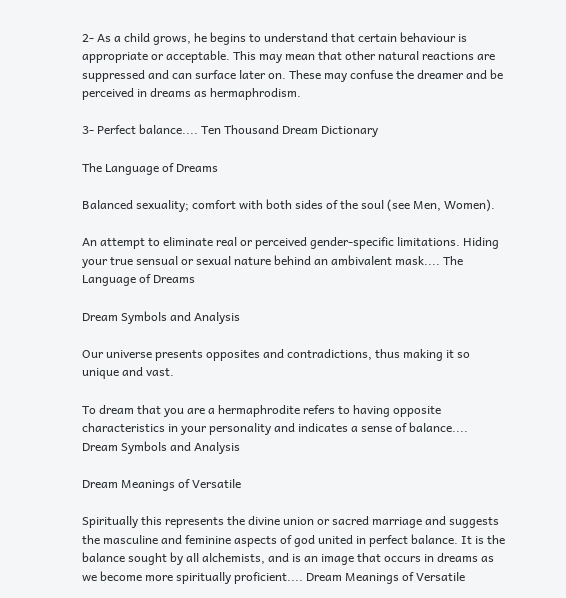2- As a child grows, he begins to understand that certain behaviour is appropriate or acceptable. This may mean that other natural reactions are suppressed and can surface later on. These may confuse the dreamer and be perceived in dreams as hermaphrodism.

3- Perfect balance.... Ten Thousand Dream Dictionary

The Language of Dreams

Balanced sexuality; comfort with both sides of the soul (see Men, Women).

An attempt to eliminate real or perceived gender-specific limitations. Hiding your true sensual or sexual nature behind an ambivalent mask.... The Language of Dreams

Dream Symbols and Analysis

Our universe presents opposites and contradictions, thus making it so unique and vast.

To dream that you are a hermaphrodite refers to having opposite characteristics in your personality and indicates a sense of balance.... Dream Symbols and Analysis

Dream Meanings of Versatile

Spiritually this represents the divine union or sacred marriage and suggests the masculine and feminine aspects of god united in perfect balance. It is the balance sought by all alchemists, and is an image that occurs in dreams as we become more spiritually proficient.... Dream Meanings of Versatile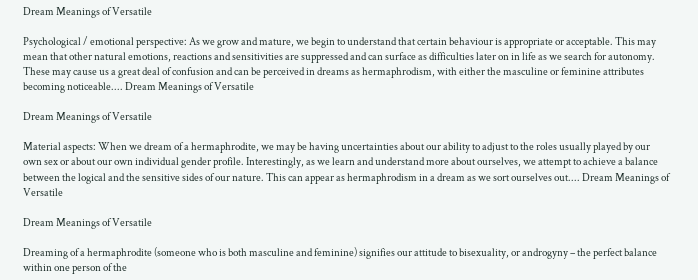Dream Meanings of Versatile

Psychological / emotional perspective: As we grow and mature, we begin to understand that certain behaviour is appropriate or acceptable. This may mean that other natural emotions, reactions and sensitivities are suppressed and can surface as difficulties later on in life as we search for autonomy. These may cause us a great deal of confusion and can be perceived in dreams as hermaphrodism, with either the masculine or feminine attributes becoming noticeable.... Dream Meanings of Versatile

Dream Meanings of Versatile

Material aspects: When we dream of a hermaphrodite, we may be having uncertainties about our ability to adjust to the roles usually played by our own sex or about our own individual gender profile. Interestingly, as we learn and understand more about ourselves, we attempt to achieve a balance between the logical and the sensitive sides of our nature. This can appear as hermaphrodism in a dream as we sort ourselves out.... Dream Meanings of Versatile

Dream Meanings of Versatile

Dreaming of a hermaphrodite (someone who is both masculine and feminine) signifies our attitude to bisexuality, or androgyny – the perfect balance within one person of the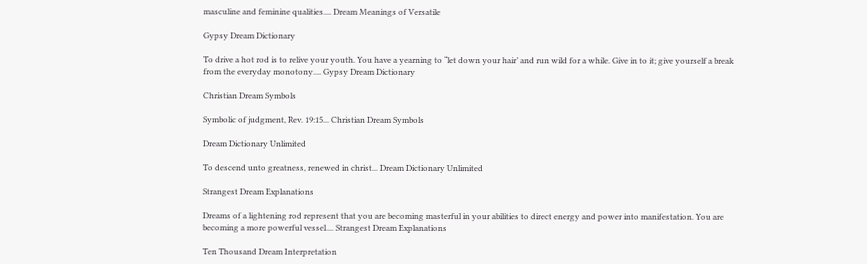masculine and feminine qualities.... Dream Meanings of Versatile

Gypsy Dream Dictionary

To drive a hot rod is to relive your youth. You have a yearning to “let down your hair’ and run wild for a while. Give in to it; give yourself a break from the everyday monotony.... Gypsy Dream Dictionary

Christian Dream Symbols

Symbolic of judgment, Rev. 19:15... Christian Dream Symbols

Dream Dictionary Unlimited

To descend unto greatness, renewed in christ... Dream Dictionary Unlimited

Strangest Dream Explanations

Dreams of a lightening rod represent that you are becoming masterful in your abilities to direct energy and power into manifestation. You are becoming a more powerful vessel.... Strangest Dream Explanations

Ten Thousand Dream Interpretation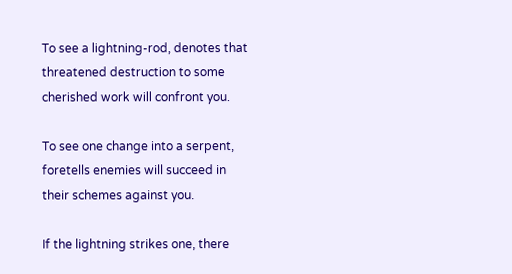To see a lightning-rod, denotes that threatened destruction to some cherished work will confront you.

To see one change into a serpent, foretells enemies will succeed in their schemes against you.

If the lightning strikes one, there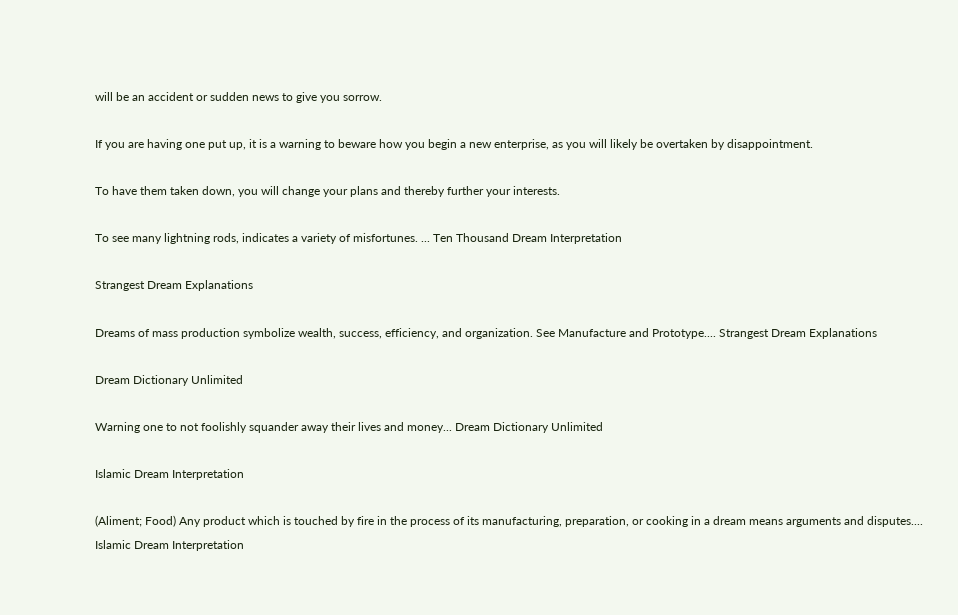will be an accident or sudden news to give you sorrow.

If you are having one put up, it is a warning to beware how you begin a new enterprise, as you will likely be overtaken by disappointment.

To have them taken down, you will change your plans and thereby further your interests.

To see many lightning rods, indicates a variety of misfortunes. ... Ten Thousand Dream Interpretation

Strangest Dream Explanations

Dreams of mass production symbolize wealth, success, efficiency, and organization. See Manufacture and Prototype.... Strangest Dream Explanations

Dream Dictionary Unlimited

Warning one to not foolishly squander away their lives and money... Dream Dictionary Unlimited

Islamic Dream Interpretation

(Aliment; Food) Any product which is touched by fire in the process of its manufacturing, preparation, or cooking in a dream means arguments and disputes.... Islamic Dream Interpretation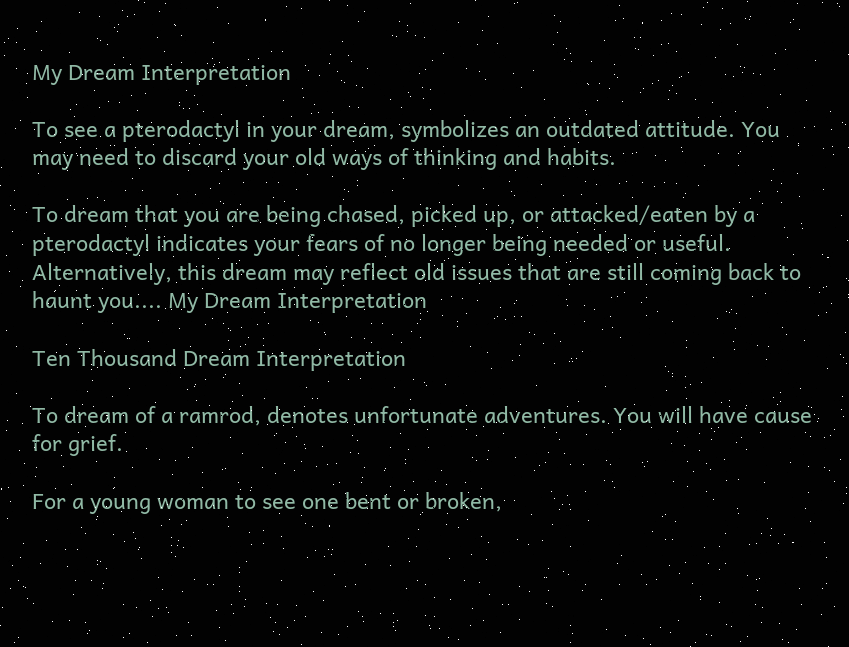My Dream Interpretation

To see a pterodactyl in your dream, symbolizes an outdated attitude. You may need to discard your old ways of thinking and habits.

To dream that you are being chased, picked up, or attacked/eaten by a pterodactyl indicates your fears of no longer being needed or useful. Alternatively, this dream may reflect old issues that are still coming back to haunt you.... My Dream Interpretation

Ten Thousand Dream Interpretation

To dream of a ramrod, denotes unfortunate adventures. You will have cause for grief.

For a young woman to see one bent or broken,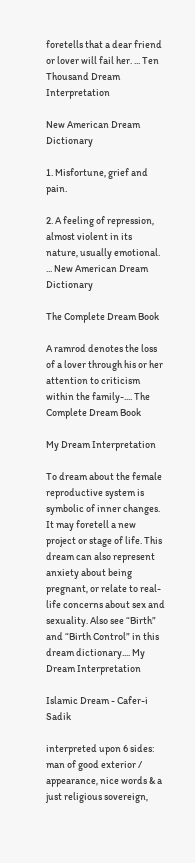foretells that a dear friend or lover will fail her. ... Ten Thousand Dream Interpretation

New American Dream Dictionary

1. Misfortune, grief and pain.

2. A feeling of repression, almost violent in its nature, usually emotional. ... New American Dream Dictionary

The Complete Dream Book

A ramrod denotes the loss of a lover through his or her attention to criticism within the family-.... The Complete Dream Book

My Dream Interpretation

To dream about the female reproductive system is symbolic of inner changes. It may foretell a new project or stage of life. This dream can also represent anxiety about being pregnant, or relate to real-life concerns about sex and sexuality. Also see “Birth” and “Birth Control” in this dream dictionary.... My Dream Interpretation

Islamic Dream - Cafer-i Sadik

interpreted upon 6 sides: man of good exterior / appearance, nice words & a just religious sovereign,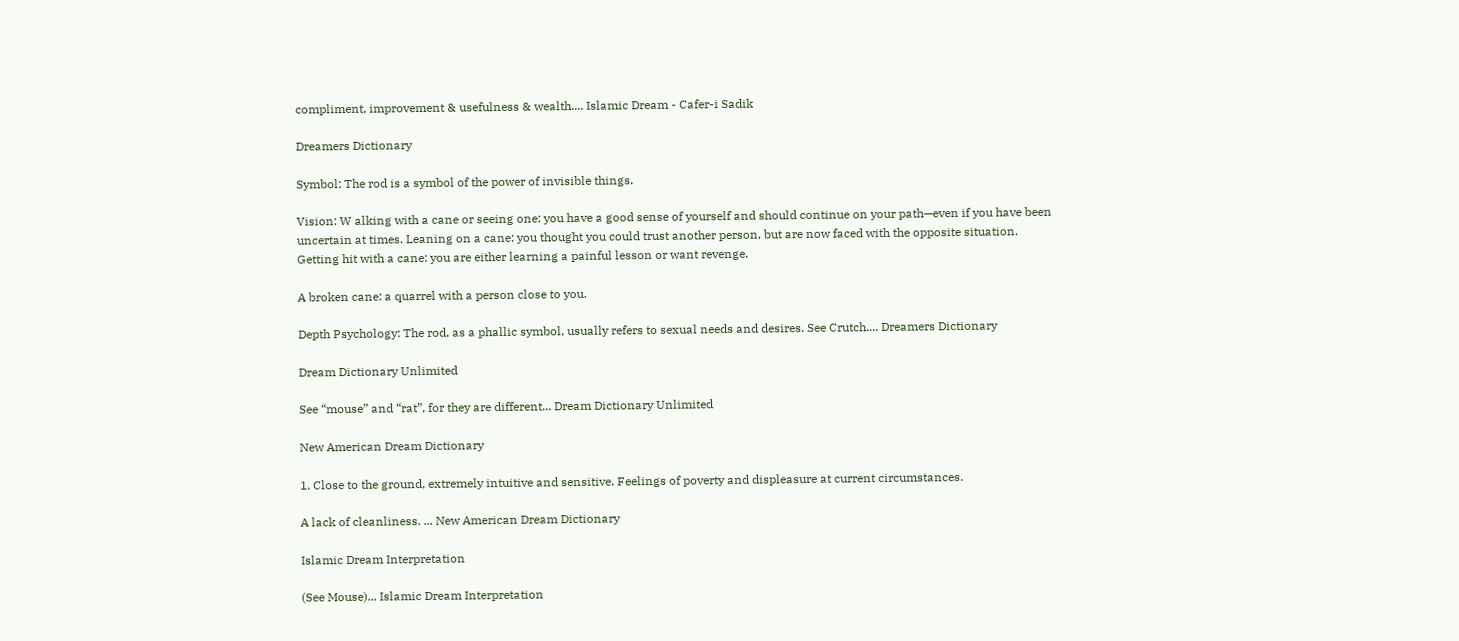compliment, improvement & usefulness & wealth.... Islamic Dream - Cafer-i Sadik

Dreamers Dictionary

Symbol: The rod is a symbol of the power of invisible things.

Vision: W alking with a cane or seeing one: you have a good sense of yourself and should continue on your path—even if you have been uncertain at times. Leaning on a cane: you thought you could trust another person, but are now faced with the opposite situation. Getting hit with a cane: you are either learning a painful lesson or want revenge.

A broken cane: a quarrel with a person close to you.

Depth Psychology: The rod, as a phallic symbol, usually refers to sexual needs and desires. See Crutch.... Dreamers Dictionary

Dream Dictionary Unlimited

See “mouse” and “rat”, for they are different... Dream Dictionary Unlimited

New American Dream Dictionary

1. Close to the ground, extremely intuitive and sensitive. Feelings of poverty and displeasure at current circumstances.

A lack of cleanliness. ... New American Dream Dictionary

Islamic Dream Interpretation

(See Mouse)... Islamic Dream Interpretation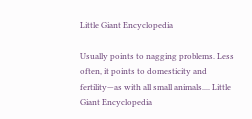Little Giant Encyclopedia

Usually points to nagging problems. Less often, it points to domesticity and fertility—as with all small animals.... Little Giant Encyclopedia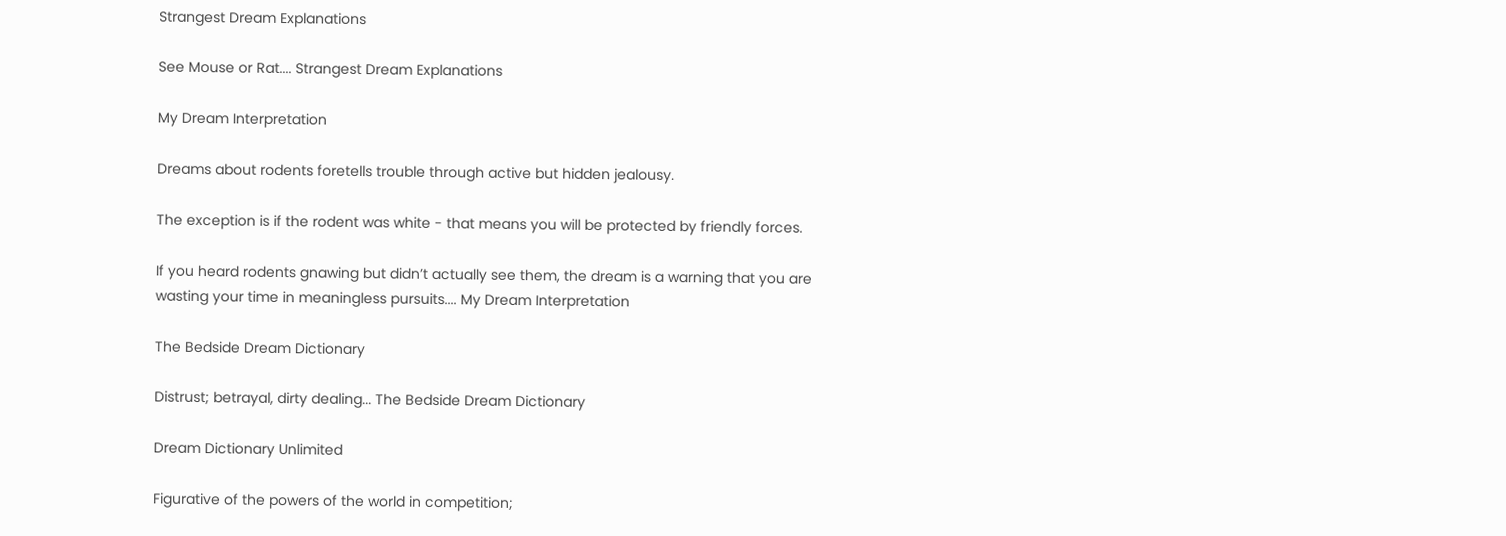Strangest Dream Explanations

See Mouse or Rat.... Strangest Dream Explanations

My Dream Interpretation

Dreams about rodents foretells trouble through active but hidden jealousy.

The exception is if the rodent was white - that means you will be protected by friendly forces.

If you heard rodents gnawing but didn’t actually see them, the dream is a warning that you are wasting your time in meaningless pursuits.... My Dream Interpretation

The Bedside Dream Dictionary

Distrust; betrayal, dirty dealing... The Bedside Dream Dictionary

Dream Dictionary Unlimited

Figurative of the powers of the world in competition;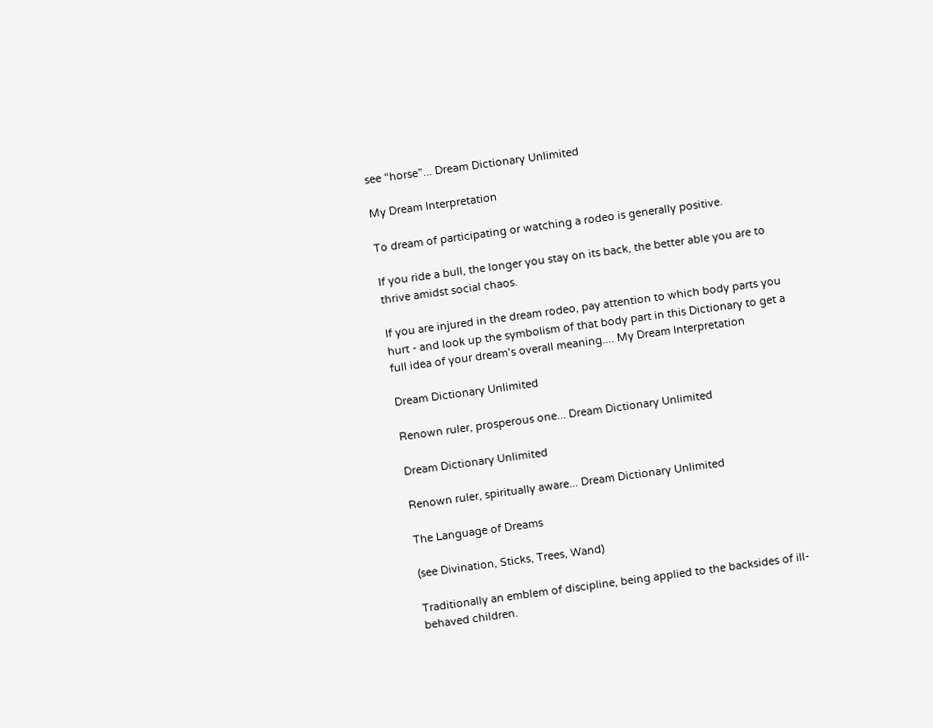see “horse”... Dream Dictionary Unlimited

My Dream Interpretation

To dream of participating or watching a rodeo is generally positive.

If you ride a bull, the longer you stay on its back, the better able you are to thrive amidst social chaos.

If you are injured in the dream rodeo, pay attention to which body parts you hurt - and look up the symbolism of that body part in this Dictionary to get a full idea of your dream’s overall meaning.... My Dream Interpretation

Dream Dictionary Unlimited

Renown ruler, prosperous one... Dream Dictionary Unlimited

Dream Dictionary Unlimited

Renown ruler, spiritually aware... Dream Dictionary Unlimited

The Language of Dreams

(see Divination, Sticks, Trees, Wand)

Traditionally an emblem of discipline, being applied to the backsides of ill-behaved children.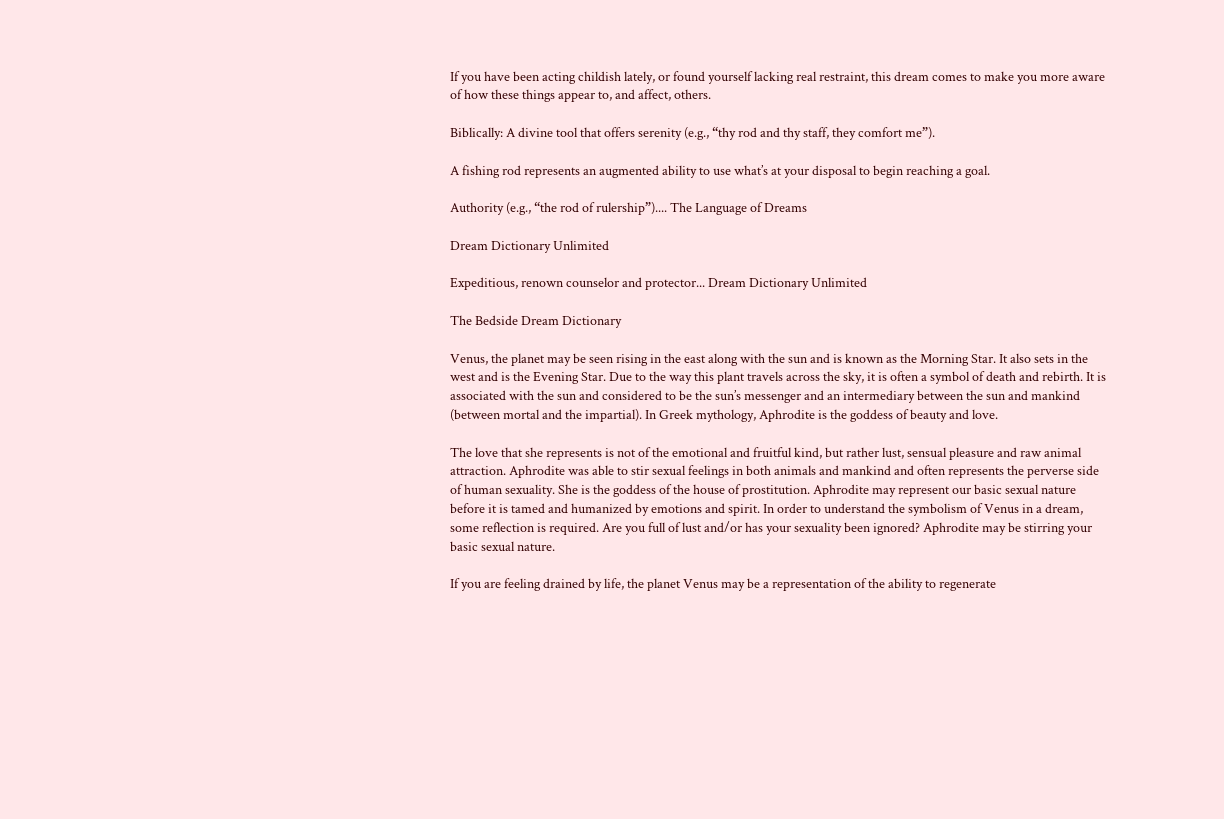If you have been acting childish lately, or found yourself lacking real restraint, this dream comes to make you more aware of how these things appear to, and affect, others.

Biblically: A divine tool that offers serenity (e.g., “thy rod and thy staff, they comfort me”).

A fishing rod represents an augmented ability to use what’s at your disposal to begin reaching a goal.

Authority (e.g., “the rod of rulership”).... The Language of Dreams

Dream Dictionary Unlimited

Expeditious, renown counselor and protector... Dream Dictionary Unlimited

The Bedside Dream Dictionary

Venus, the planet may be seen rising in the east along with the sun and is known as the Morning Star. It also sets in the west and is the Evening Star. Due to the way this plant travels across the sky, it is often a symbol of death and rebirth. It is associated with the sun and considered to be the sun’s messenger and an intermediary between the sun and mankind (between mortal and the impartial). In Greek mythology, Aphrodite is the goddess of beauty and love.

The love that she represents is not of the emotional and fruitful kind, but rather lust, sensual pleasure and raw animal attraction. Aphrodite was able to stir sexual feelings in both animals and mankind and often represents the perverse side of human sexuality. She is the goddess of the house of prostitution. Aphrodite may represent our basic sexual nature before it is tamed and humanized by emotions and spirit. In order to understand the symbolism of Venus in a dream, some reflection is required. Are you full of lust and/or has your sexuality been ignored? Aphrodite may be stirring your basic sexual nature.

If you are feeling drained by life, the planet Venus may be a representation of the ability to regenerate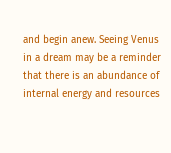and begin anew. Seeing Venus in a dream may be a reminder that there is an abundance of internal energy and resources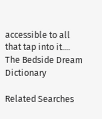accessible to all that tap into it.... The Bedside Dream Dictionary

Related Searches